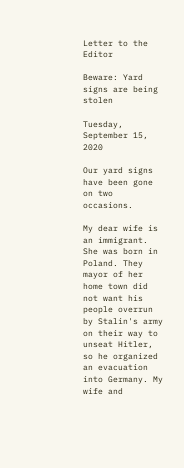Letter to the Editor

Beware: Yard signs are being stolen

Tuesday, September 15, 2020

Our yard signs have been gone on two occasions.

My dear wife is an immigrant. She was born in Poland. They mayor of her home town did not want his people overrun by Stalin's army on their way to unseat Hitler, so he organized an evacuation into Germany. My wife and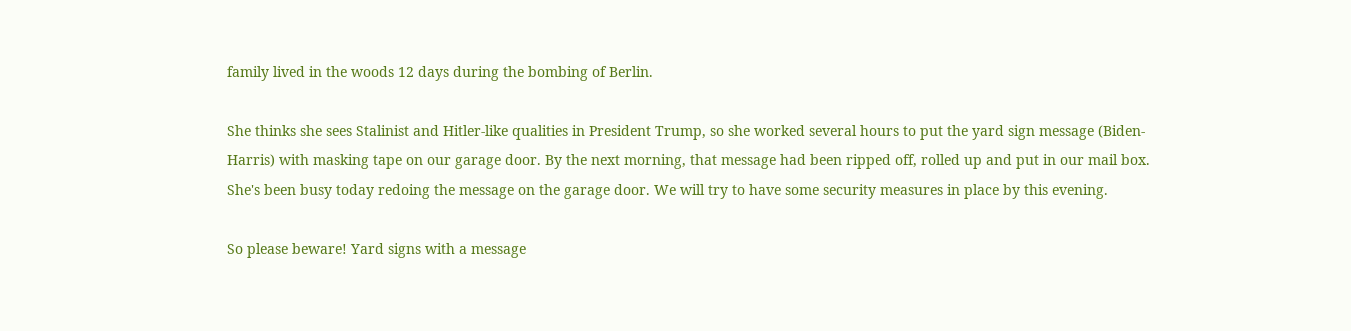family lived in the woods 12 days during the bombing of Berlin.

She thinks she sees Stalinist and Hitler-like qualities in President Trump, so she worked several hours to put the yard sign message (Biden-Harris) with masking tape on our garage door. By the next morning, that message had been ripped off, rolled up and put in our mail box. She's been busy today redoing the message on the garage door. We will try to have some security measures in place by this evening.

So please beware! Yard signs with a message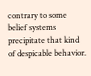contrary to some belief systems precipitate that kind of despicable behavior.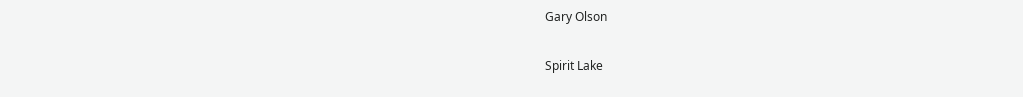Gary Olson

Spirit Lake